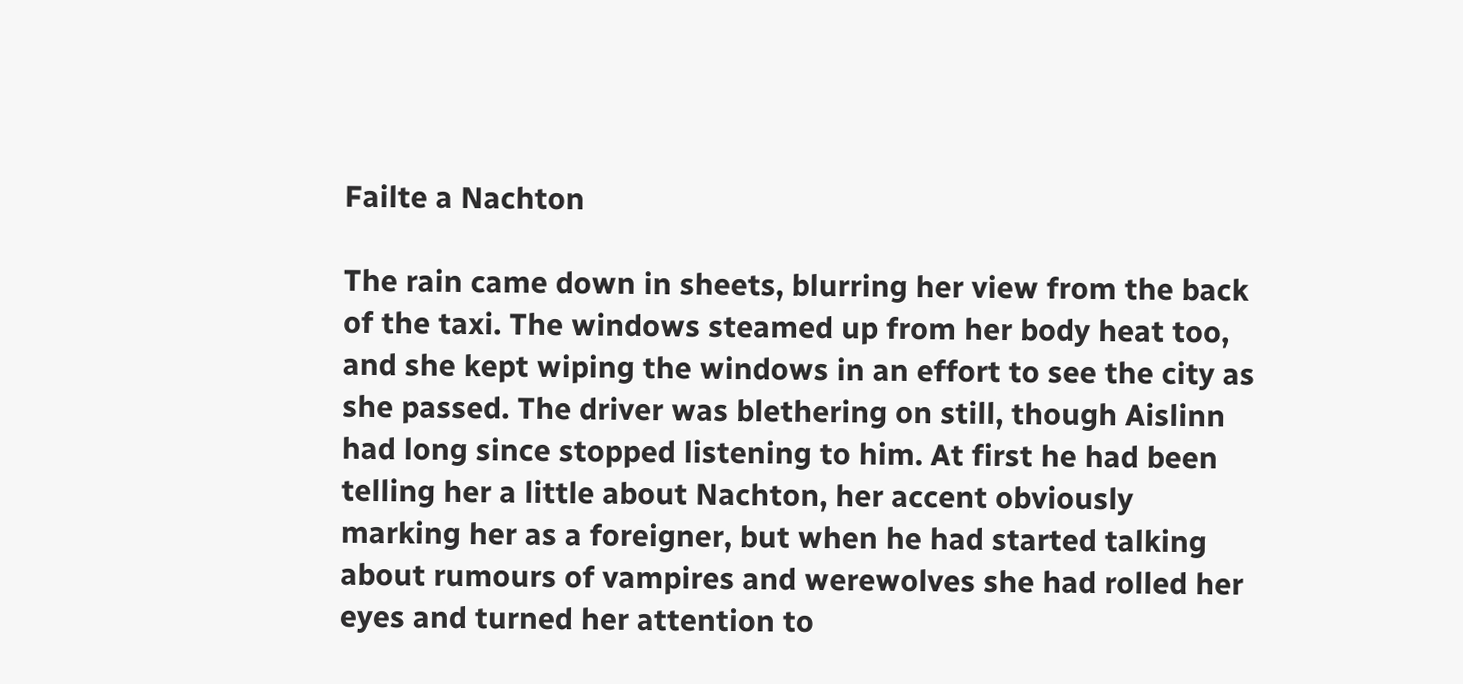Failte a Nachton

The rain came down in sheets, blurring her view from the back of the taxi. The windows steamed up from her body heat too, and she kept wiping the windows in an effort to see the city as she passed. The driver was blethering on still, though Aislinn had long since stopped listening to him. At first he had been telling her a little about Nachton, her accent obviously marking her as a foreigner, but when he had started talking about rumours of vampires and werewolves she had rolled her eyes and turned her attention to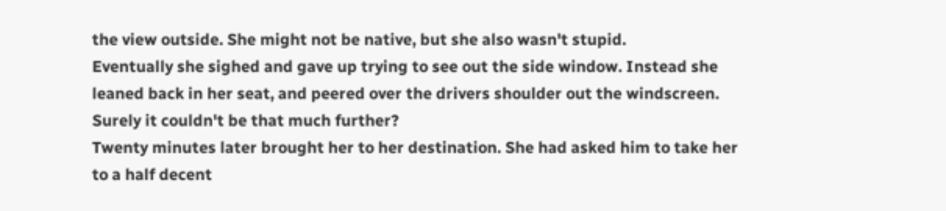the view outside. She might not be native, but she also wasn't stupid.
Eventually she sighed and gave up trying to see out the side window. Instead she leaned back in her seat, and peered over the drivers shoulder out the windscreen. Surely it couldn't be that much further?
Twenty minutes later brought her to her destination. She had asked him to take her to a half decent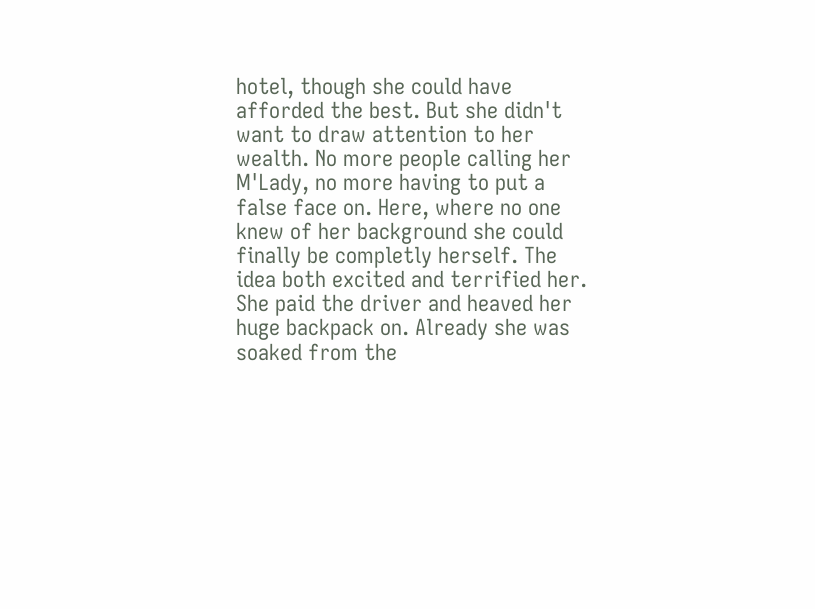hotel, though she could have afforded the best. But she didn't want to draw attention to her wealth. No more people calling her M'Lady, no more having to put a false face on. Here, where no one knew of her background she could finally be completly herself. The idea both excited and terrified her.
She paid the driver and heaved her huge backpack on. Already she was soaked from the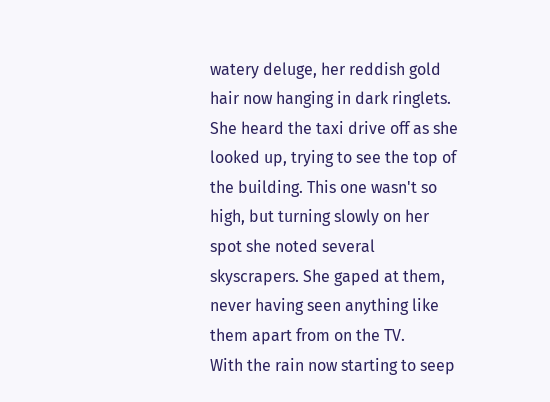watery deluge, her reddish gold hair now hanging in dark ringlets. She heard the taxi drive off as she looked up, trying to see the top of the building. This one wasn't so high, but turning slowly on her spot she noted several skyscrapers. She gaped at them, never having seen anything like them apart from on the TV.
With the rain now starting to seep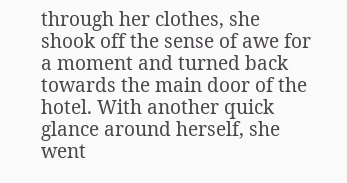through her clothes, she shook off the sense of awe for a moment and turned back towards the main door of the hotel. With another quick glance around herself, she went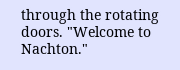through the rotating doors. "Welcome to Nachton."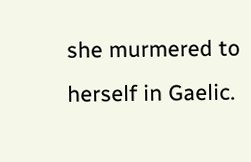she murmered to herself in Gaelic.